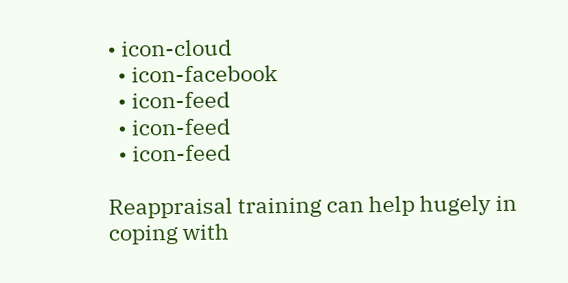• icon-cloud
  • icon-facebook
  • icon-feed
  • icon-feed
  • icon-feed

Reappraisal training can help hugely in coping with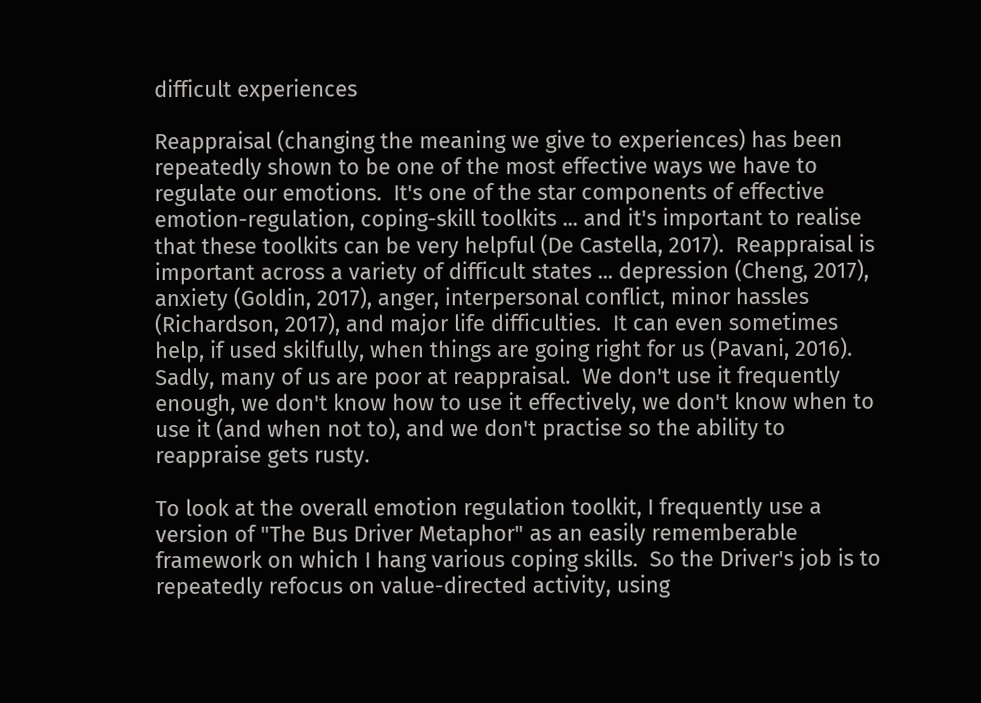difficult experiences

Reappraisal (changing the meaning we give to experiences) has been repeatedly shown to be one of the most effective ways we have to regulate our emotions.  It's one of the star components of effective emotion-regulation, coping-skill toolkits ... and it's important to realise that these toolkits can be very helpful (De Castella, 2017).  Reappraisal is important across a variety of difficult states ... depression (Cheng, 2017), anxiety (Goldin, 2017), anger, interpersonal conflict, minor hassles (Richardson, 2017), and major life difficulties.  It can even sometimes help, if used skilfully, when things are going right for us (Pavani, 2016).  Sadly, many of us are poor at reappraisal.  We don't use it frequently enough, we don't know how to use it effectively, we don't know when to use it (and when not to), and we don't practise so the ability to reappraise gets rusty.

To look at the overall emotion regulation toolkit, I frequently use a version of "The Bus Driver Metaphor" as an easily rememberable framework on which I hang various coping skills.  So the Driver's job is to repeatedly refocus on value-directed activity, using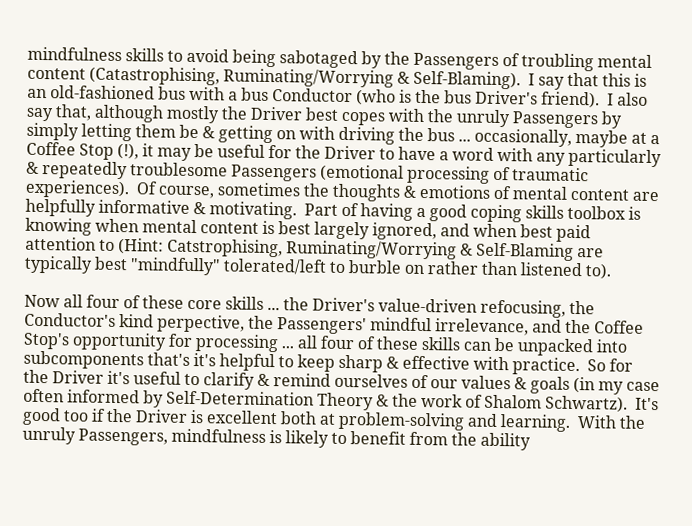mindfulness skills to avoid being sabotaged by the Passengers of troubling mental content (Catastrophising, Ruminating/Worrying & Self-Blaming).  I say that this is an old-fashioned bus with a bus Conductor (who is the bus Driver's friend).  I also say that, although mostly the Driver best copes with the unruly Passengers by simply letting them be & getting on with driving the bus ... occasionally, maybe at a Coffee Stop (!), it may be useful for the Driver to have a word with any particularly & repeatedly troublesome Passengers (emotional processing of traumatic experiences).  Of course, sometimes the thoughts & emotions of mental content are helpfully informative & motivating.  Part of having a good coping skills toolbox is knowing when mental content is best largely ignored, and when best paid attention to (Hint: Catstrophising, Ruminating/Worrying & Self-Blaming are typically best "mindfully" tolerated/left to burble on rather than listened to).

Now all four of these core skills ... the Driver's value-driven refocusing, the Conductor's kind perpective, the Passengers' mindful irrelevance, and the Coffee Stop's opportunity for processing ... all four of these skills can be unpacked into subcomponents that's it's helpful to keep sharp & effective with practice.  So for the Driver it's useful to clarify & remind ourselves of our values & goals (in my case often informed by Self-Determination Theory & the work of Shalom Schwartz).  It's good too if the Driver is excellent both at problem-solving and learning.  With the unruly Passengers, mindfulness is likely to benefit from the ability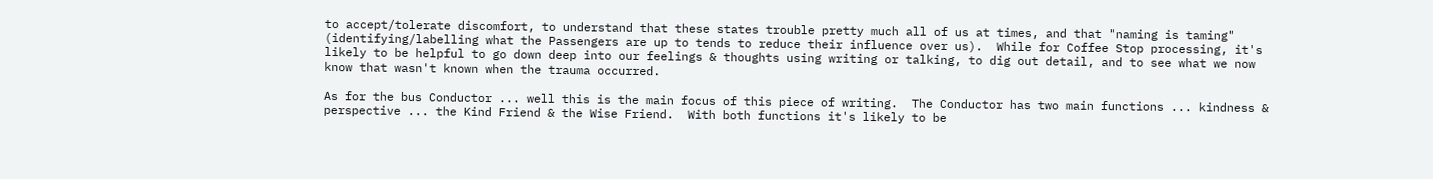to accept/tolerate discomfort, to understand that these states trouble pretty much all of us at times, and that "naming is taming" (identifying/labelling what the Passengers are up to tends to reduce their influence over us).  While for Coffee Stop processing, it's likely to be helpful to go down deep into our feelings & thoughts using writing or talking, to dig out detail, and to see what we now know that wasn't known when the trauma occurred.

As for the bus Conductor ... well this is the main focus of this piece of writing.  The Conductor has two main functions ... kindness & perspective ... the Kind Friend & the Wise Friend.  With both functions it's likely to be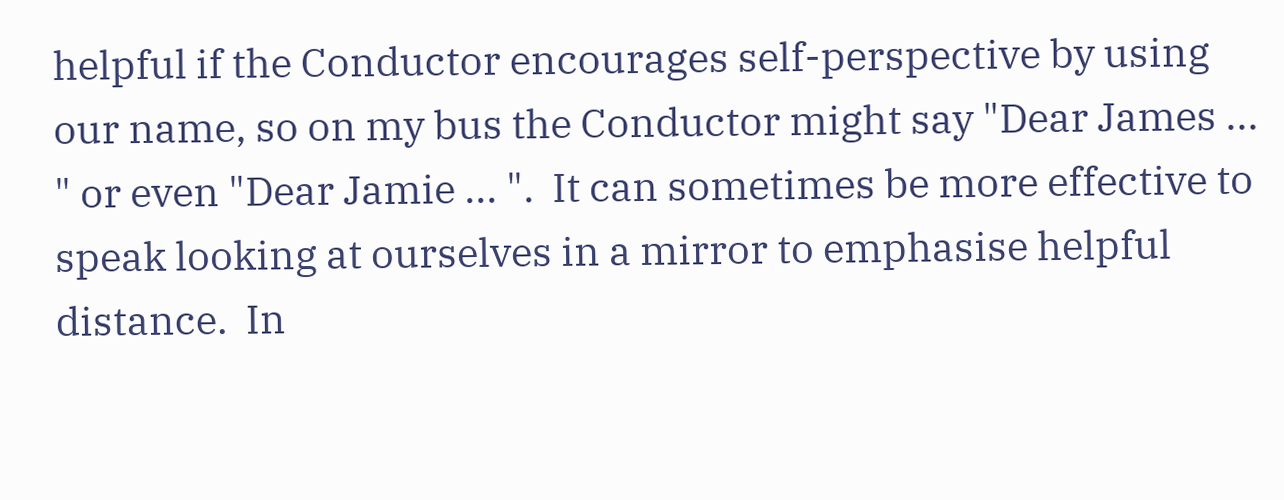helpful if the Conductor encourages self-perspective by using our name, so on my bus the Conductor might say "Dear James ... " or even "Dear Jamie ... ".  It can sometimes be more effective to speak looking at ourselves in a mirror to emphasise helpful distance.  In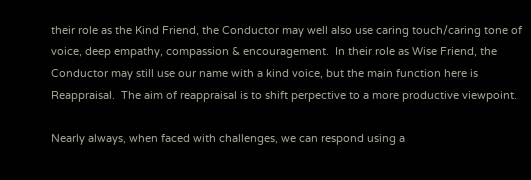their role as the Kind Friend, the Conductor may well also use caring touch/caring tone of voice, deep empathy, compassion & encouragement.  In their role as Wise Friend, the Conductor may still use our name with a kind voice, but the main function here is Reappraisal.  The aim of reappraisal is to shift perpective to a more productive viewpoint.

Nearly always, when faced with challenges, we can respond using a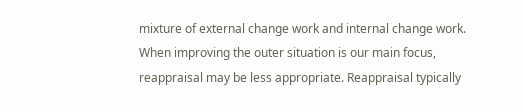mixture of external change work and internal change work.  When improving the outer situation is our main focus, reappraisal may be less appropriate. Reappraisal typically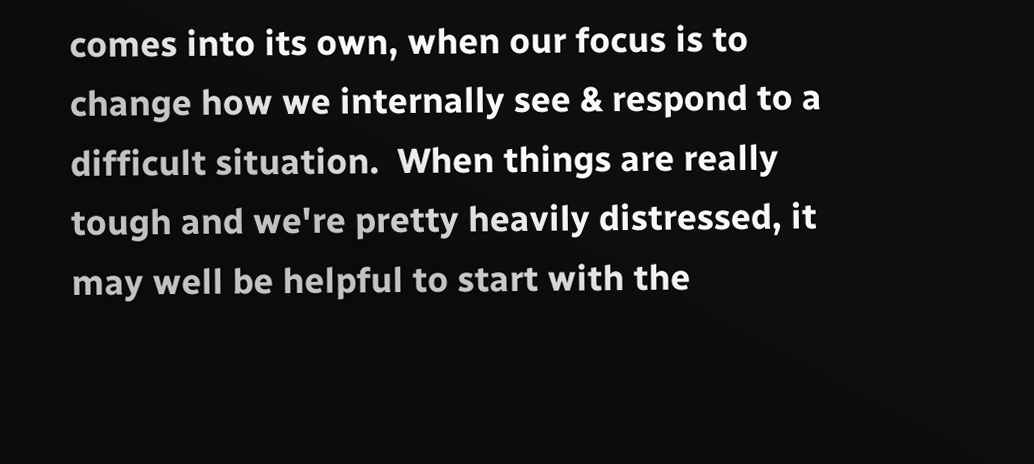comes into its own, when our focus is to change how we internally see & respond to a difficult situation.  When things are really tough and we're pretty heavily distressed, it may well be helpful to start with the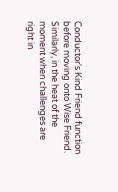Conductor's Kind Friend function before moving onto Wise Friend.  Similarly, in the heat of the moment when challenges are right in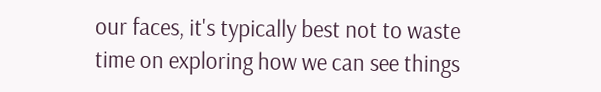our faces, it's typically best not to waste time on exploring how we can see things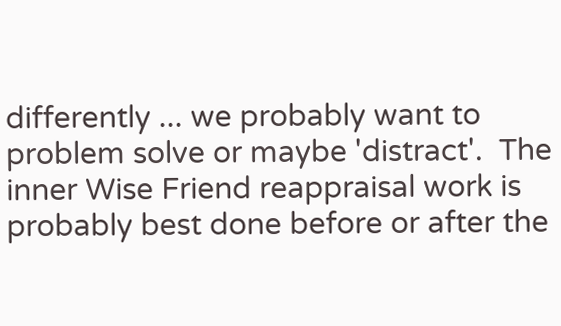differently ... we probably want to problem solve or maybe 'distract'.  The inner Wise Friend reappraisal work is probably best done before or after the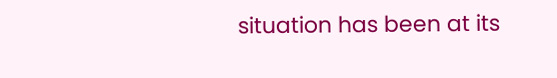situation has been at its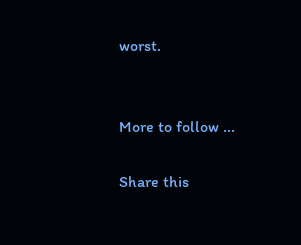worst.


More to follow ...

Share this